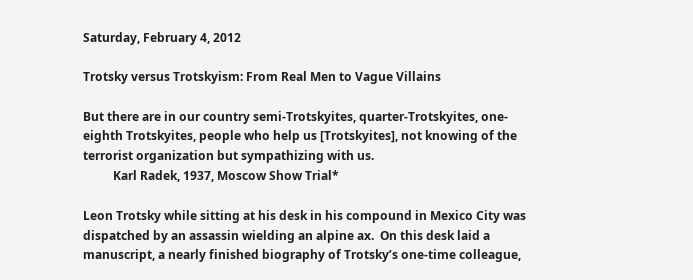Saturday, February 4, 2012

Trotsky versus Trotskyism: From Real Men to Vague Villains

But there are in our country semi-Trotskyites, quarter-Trotskyites, one-eighth Trotskyites, people who help us [Trotskyites], not knowing of the terrorist organization but sympathizing with us.
          Karl Radek, 1937, Moscow Show Trial*

Leon Trotsky while sitting at his desk in his compound in Mexico City was dispatched by an assassin wielding an alpine ax.  On this desk laid a manuscript, a nearly finished biography of Trotsky’s one-time colleague,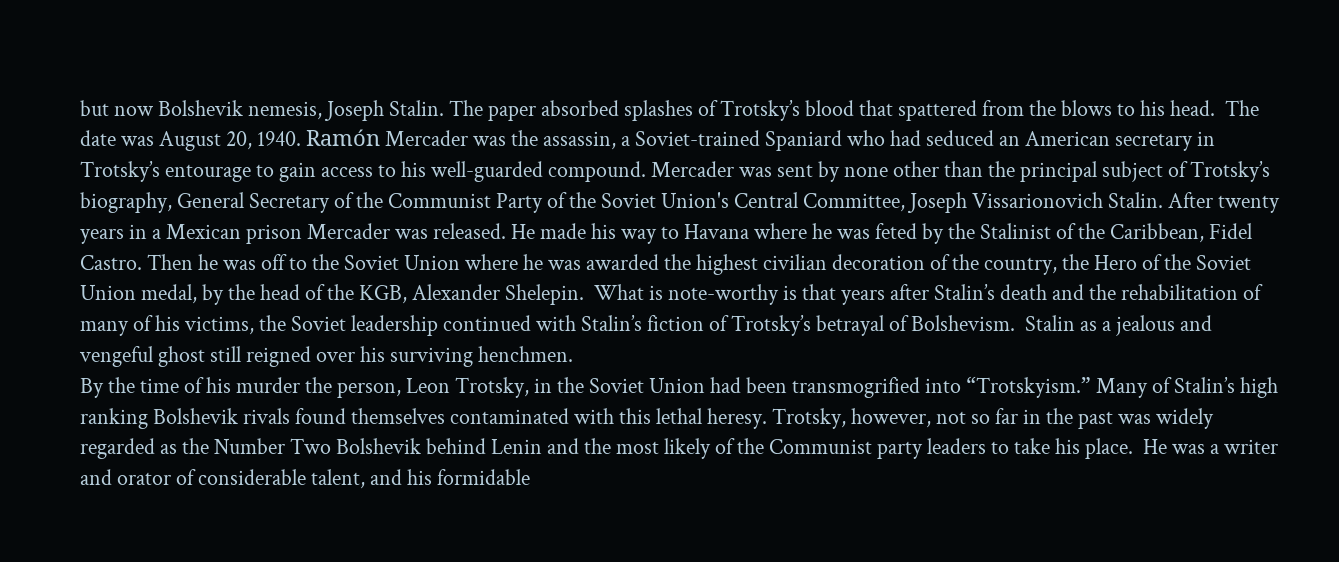but now Bolshevik nemesis, Joseph Stalin. The paper absorbed splashes of Trotsky’s blood that spattered from the blows to his head.  The date was August 20, 1940. Ramón Mercader was the assassin, a Soviet-trained Spaniard who had seduced an American secretary in Trotsky’s entourage to gain access to his well-guarded compound. Mercader was sent by none other than the principal subject of Trotsky’s biography, General Secretary of the Communist Party of the Soviet Union's Central Committee, Joseph Vissarionovich Stalin. After twenty years in a Mexican prison Mercader was released. He made his way to Havana where he was feted by the Stalinist of the Caribbean, Fidel Castro. Then he was off to the Soviet Union where he was awarded the highest civilian decoration of the country, the Hero of the Soviet Union medal, by the head of the KGB, Alexander Shelepin.  What is note-worthy is that years after Stalin’s death and the rehabilitation of many of his victims, the Soviet leadership continued with Stalin’s fiction of Trotsky’s betrayal of Bolshevism.  Stalin as a jealous and vengeful ghost still reigned over his surviving henchmen.
By the time of his murder the person, Leon Trotsky, in the Soviet Union had been transmogrified into “Trotskyism.” Many of Stalin’s high ranking Bolshevik rivals found themselves contaminated with this lethal heresy. Trotsky, however, not so far in the past was widely regarded as the Number Two Bolshevik behind Lenin and the most likely of the Communist party leaders to take his place.  He was a writer and orator of considerable talent, and his formidable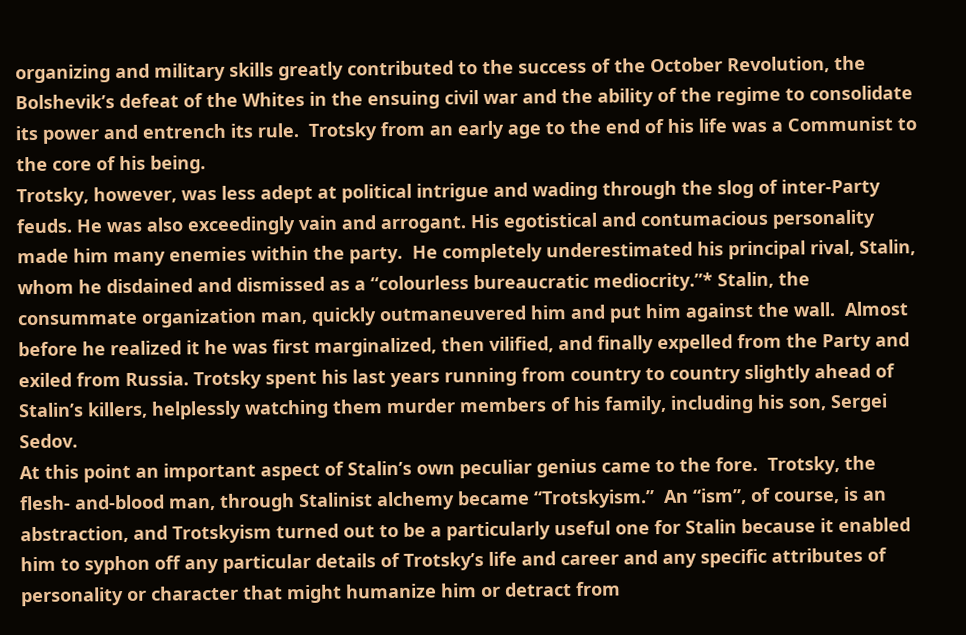organizing and military skills greatly contributed to the success of the October Revolution, the Bolshevik’s defeat of the Whites in the ensuing civil war and the ability of the regime to consolidate its power and entrench its rule.  Trotsky from an early age to the end of his life was a Communist to the core of his being.
Trotsky, however, was less adept at political intrigue and wading through the slog of inter-Party feuds. He was also exceedingly vain and arrogant. His egotistical and contumacious personality made him many enemies within the party.  He completely underestimated his principal rival, Stalin, whom he disdained and dismissed as a “colourless bureaucratic mediocrity.”* Stalin, the consummate organization man, quickly outmaneuvered him and put him against the wall.  Almost before he realized it he was first marginalized, then vilified, and finally expelled from the Party and exiled from Russia. Trotsky spent his last years running from country to country slightly ahead of Stalin’s killers, helplessly watching them murder members of his family, including his son, Sergei Sedov.
At this point an important aspect of Stalin’s own peculiar genius came to the fore.  Trotsky, the flesh- and-blood man, through Stalinist alchemy became “Trotskyism.”  An “ism”, of course, is an abstraction, and Trotskyism turned out to be a particularly useful one for Stalin because it enabled him to syphon off any particular details of Trotsky’s life and career and any specific attributes of personality or character that might humanize him or detract from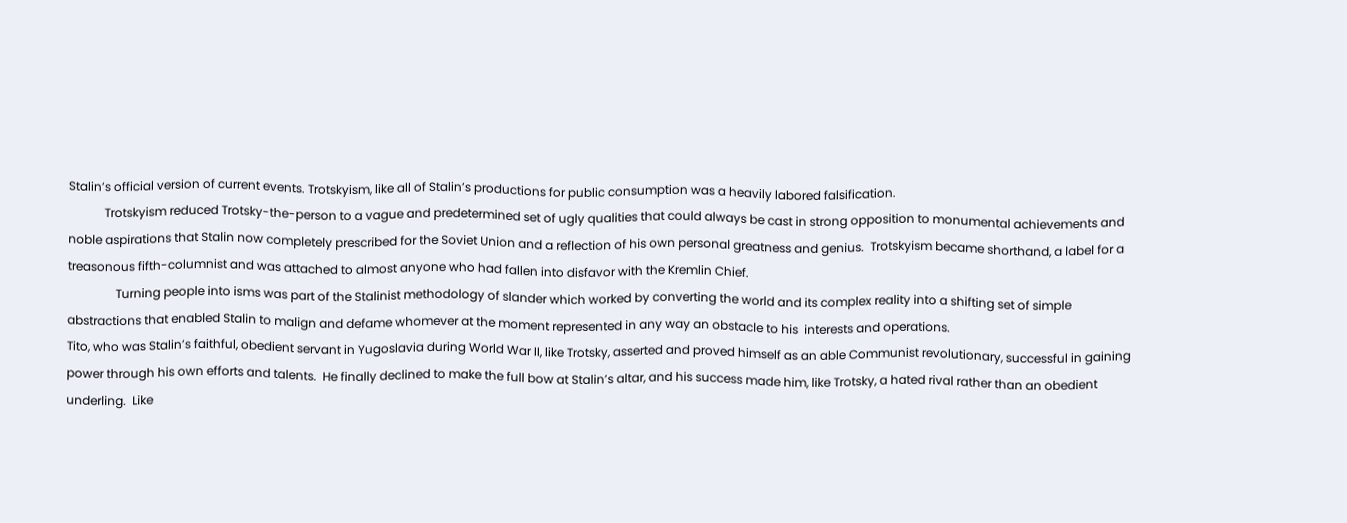Stalin’s official version of current events. Trotskyism, like all of Stalin’s productions for public consumption was a heavily labored falsification.
            Trotskyism reduced Trotsky-the-person to a vague and predetermined set of ugly qualities that could always be cast in strong opposition to monumental achievements and noble aspirations that Stalin now completely prescribed for the Soviet Union and a reflection of his own personal greatness and genius.  Trotskyism became shorthand, a label for a treasonous fifth-columnist and was attached to almost anyone who had fallen into disfavor with the Kremlin Chief.
                Turning people into isms was part of the Stalinist methodology of slander which worked by converting the world and its complex reality into a shifting set of simple abstractions that enabled Stalin to malign and defame whomever at the moment represented in any way an obstacle to his  interests and operations.
Tito, who was Stalin’s faithful, obedient servant in Yugoslavia during World War II, like Trotsky, asserted and proved himself as an able Communist revolutionary, successful in gaining power through his own efforts and talents.  He finally declined to make the full bow at Stalin’s altar, and his success made him, like Trotsky, a hated rival rather than an obedient underling.  Like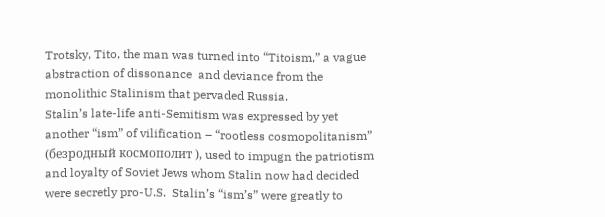Trotsky, Tito, the man was turned into “Titoism,” a vague abstraction of dissonance  and deviance from the monolithic Stalinism that pervaded Russia.
Stalin’s late-life anti-Semitism was expressed by yet another “ism” of vilification – “rootless cosmopolitanism” (безродный космополит ), used to impugn the patriotism and loyalty of Soviet Jews whom Stalin now had decided were secretly pro-U.S.  Stalin’s “ism’s” were greatly to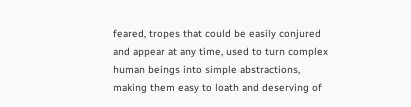feared, tropes that could be easily conjured and appear at any time, used to turn complex human beings into simple abstractions, making them easy to loath and deserving of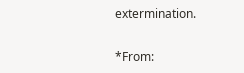extermination.

*From: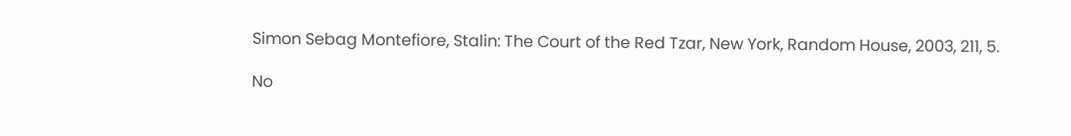Simon Sebag Montefiore, Stalin: The Court of the Red Tzar, New York, Random House, 2003, 211, 5.

No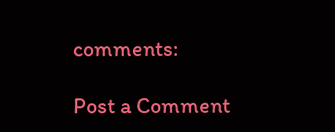comments:

Post a Comment